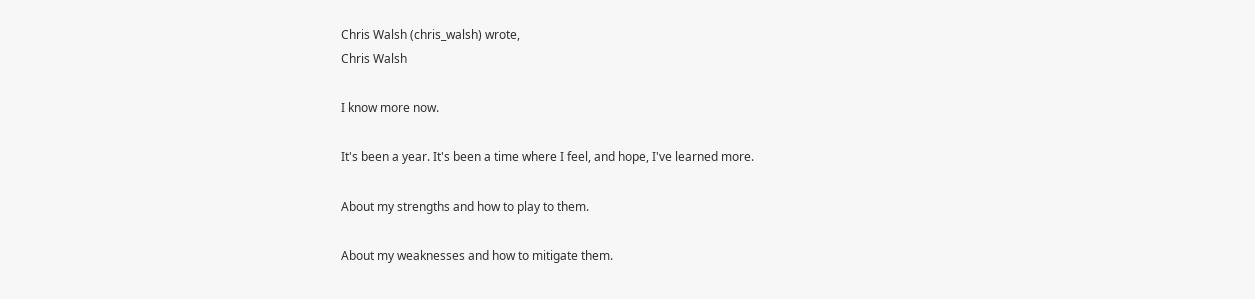Chris Walsh (chris_walsh) wrote,
Chris Walsh

I know more now.

It's been a year. It's been a time where I feel, and hope, I've learned more.

About my strengths and how to play to them.

About my weaknesses and how to mitigate them.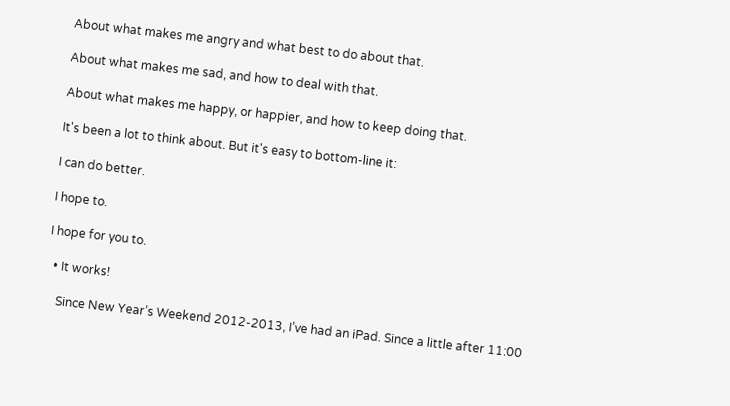About what makes me angry and what best to do about that.

About what makes me sad, and how to deal with that.

About what makes me happy, or happier, and how to keep doing that.

It's been a lot to think about. But it's easy to bottom-line it:

I can do better.

I hope to.

I hope for you to.

  • It works!

    Since New Year’s Weekend 2012-2013, I’ve had an iPad. Since a little after 11:00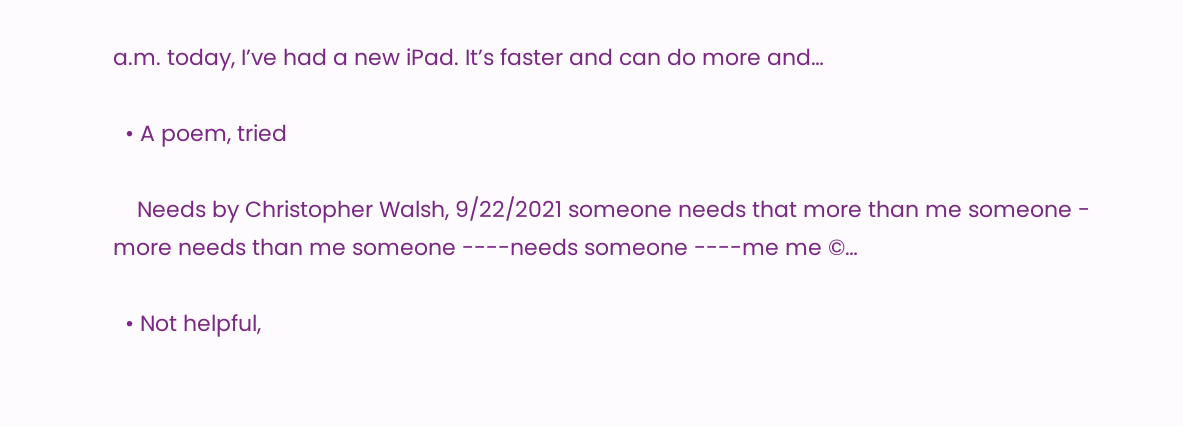a.m. today, I’ve had a new iPad. It’s faster and can do more and…

  • A poem, tried

    Needs by Christopher Walsh, 9/22/2021 someone needs that more than me someone - more needs than me someone ----needs someone ----me me ©…

  • Not helpful,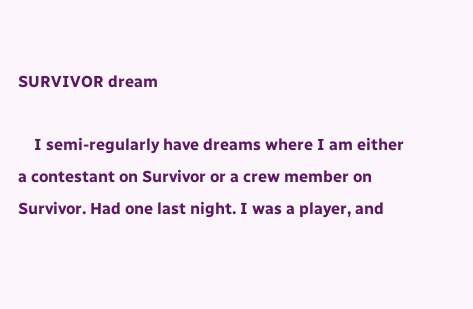SURVIVOR dream

    I semi-regularly have dreams where I am either a contestant on Survivor or a crew member on Survivor. Had one last night. I was a player, and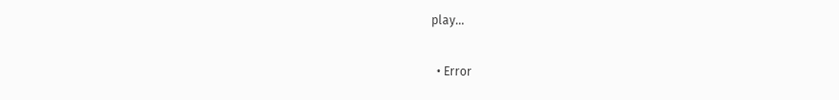play…

  • Error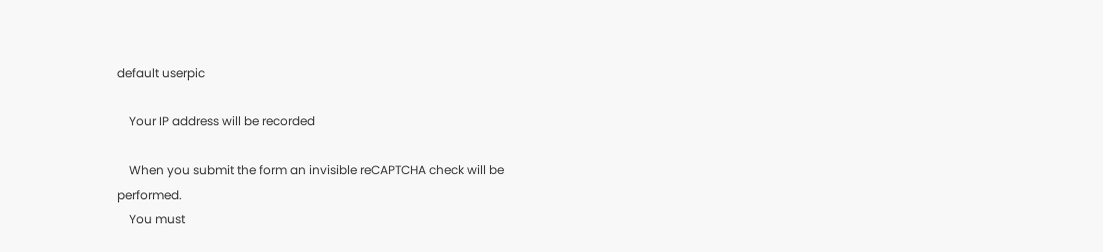default userpic

    Your IP address will be recorded

    When you submit the form an invisible reCAPTCHA check will be performed.
    You must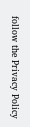follow the Privacy Policy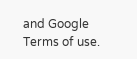and Google Terms of use.